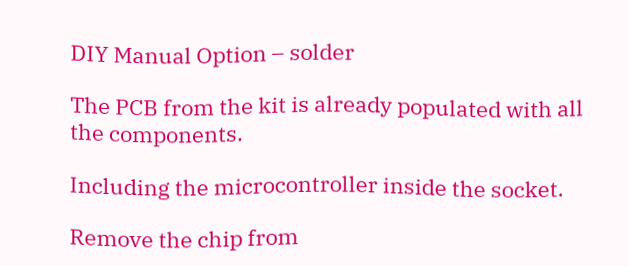DIY Manual Option – solder

The PCB from the kit is already populated with all the components.

Including the microcontroller inside the socket.

Remove the chip from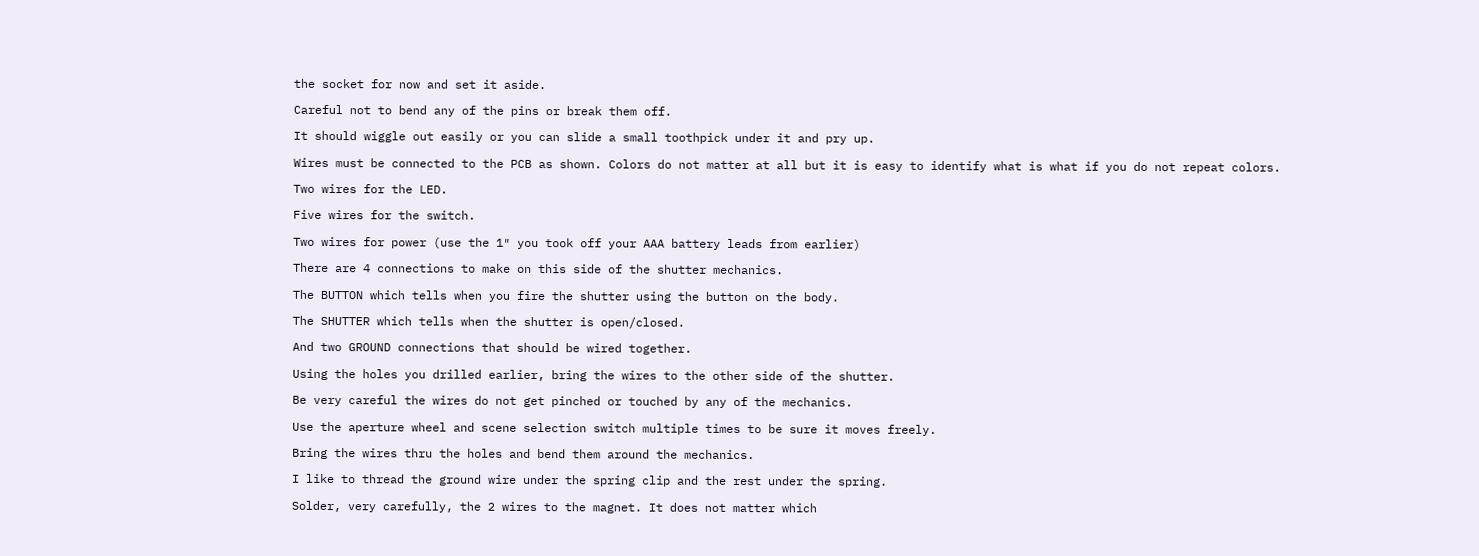the socket for now and set it aside.

Careful not to bend any of the pins or break them off.

It should wiggle out easily or you can slide a small toothpick under it and pry up.

Wires must be connected to the PCB as shown. Colors do not matter at all but it is easy to identify what is what if you do not repeat colors.

Two wires for the LED.

Five wires for the switch.

Two wires for power (use the 1″ you took off your AAA battery leads from earlier)

There are 4 connections to make on this side of the shutter mechanics.

The BUTTON which tells when you fire the shutter using the button on the body.

The SHUTTER which tells when the shutter is open/closed.

And two GROUND connections that should be wired together.

Using the holes you drilled earlier, bring the wires to the other side of the shutter.

Be very careful the wires do not get pinched or touched by any of the mechanics.

Use the aperture wheel and scene selection switch multiple times to be sure it moves freely.

Bring the wires thru the holes and bend them around the mechanics.

I like to thread the ground wire under the spring clip and the rest under the spring.

Solder, very carefully, the 2 wires to the magnet. It does not matter which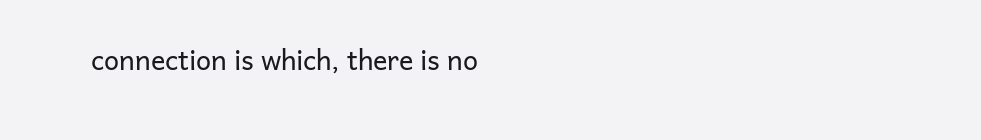connection is which, there is no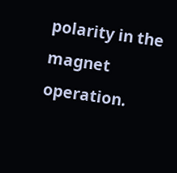polarity in the magnet operation.